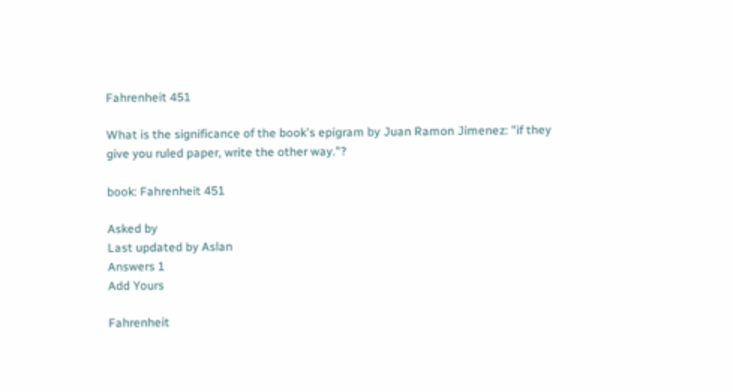Fahrenheit 451

What is the significance of the book's epigram by Juan Ramon Jimenez: "if they give you ruled paper, write the other way."?

book: Fahrenheit 451

Asked by
Last updated by Aslan
Answers 1
Add Yours

Fahrenheit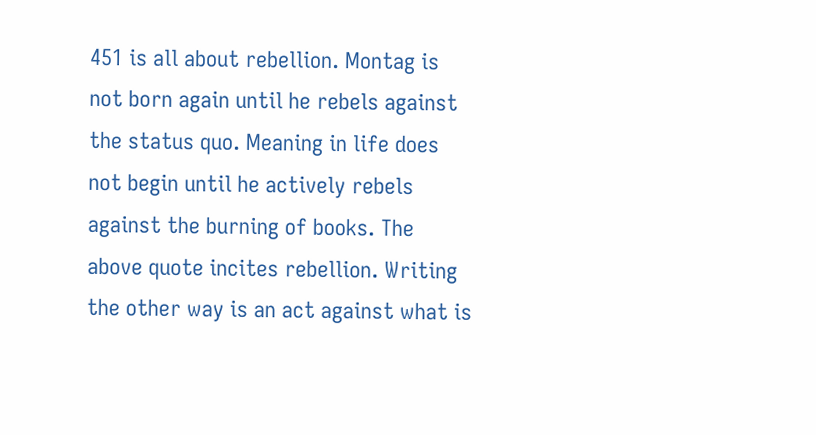451 is all about rebellion. Montag is not born again until he rebels against the status quo. Meaning in life does not begin until he actively rebels against the burning of books. The above quote incites rebellion. Writing the other way is an act against what is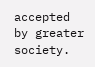accepted by greater society.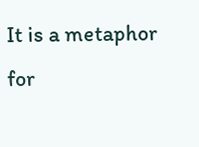It is a metaphor for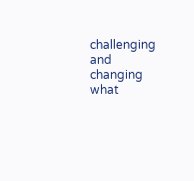challenging and changing what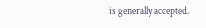is generally accepted.